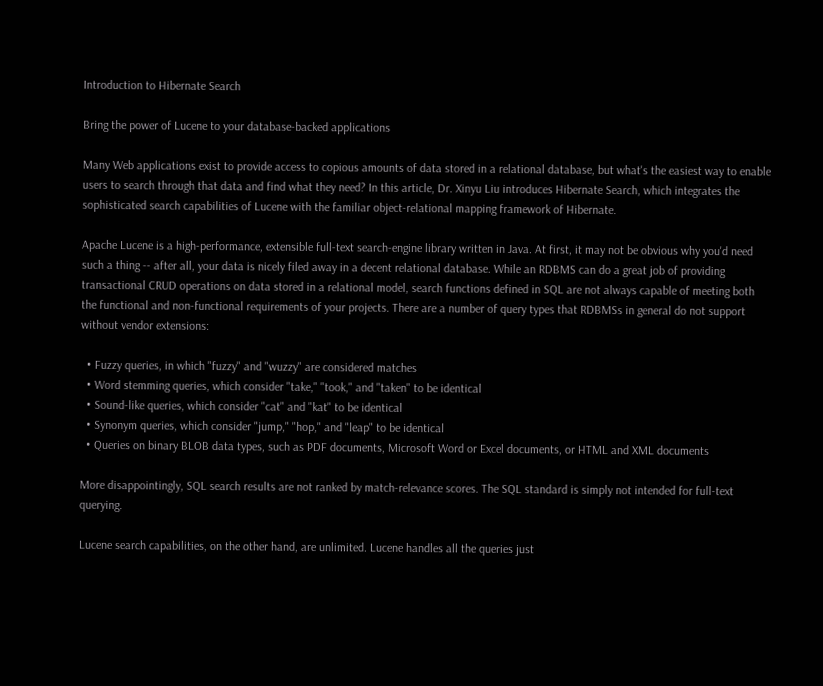Introduction to Hibernate Search

Bring the power of Lucene to your database-backed applications

Many Web applications exist to provide access to copious amounts of data stored in a relational database, but what's the easiest way to enable users to search through that data and find what they need? In this article, Dr. Xinyu Liu introduces Hibernate Search, which integrates the sophisticated search capabilities of Lucene with the familiar object-relational mapping framework of Hibernate.

Apache Lucene is a high-performance, extensible full-text search-engine library written in Java. At first, it may not be obvious why you'd need such a thing -- after all, your data is nicely filed away in a decent relational database. While an RDBMS can do a great job of providing transactional CRUD operations on data stored in a relational model, search functions defined in SQL are not always capable of meeting both the functional and non-functional requirements of your projects. There are a number of query types that RDBMSs in general do not support without vendor extensions:

  • Fuzzy queries, in which "fuzzy" and "wuzzy" are considered matches
  • Word stemming queries, which consider "take," "took," and "taken" to be identical
  • Sound-like queries, which consider "cat" and "kat" to be identical
  • Synonym queries, which consider "jump," "hop," and "leap" to be identical
  • Queries on binary BLOB data types, such as PDF documents, Microsoft Word or Excel documents, or HTML and XML documents

More disappointingly, SQL search results are not ranked by match-relevance scores. The SQL standard is simply not intended for full-text querying.

Lucene search capabilities, on the other hand, are unlimited. Lucene handles all the queries just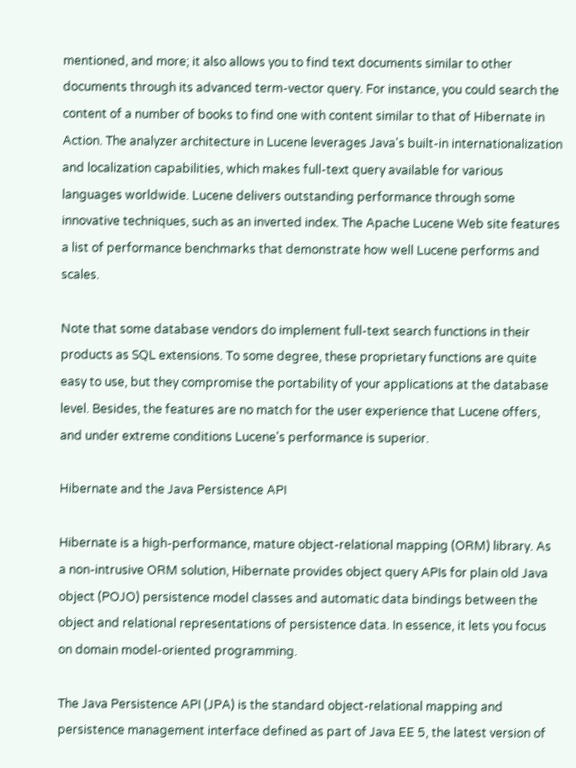mentioned, and more; it also allows you to find text documents similar to other documents through its advanced term-vector query. For instance, you could search the content of a number of books to find one with content similar to that of Hibernate in Action. The analyzer architecture in Lucene leverages Java's built-in internationalization and localization capabilities, which makes full-text query available for various languages worldwide. Lucene delivers outstanding performance through some innovative techniques, such as an inverted index. The Apache Lucene Web site features a list of performance benchmarks that demonstrate how well Lucene performs and scales.

Note that some database vendors do implement full-text search functions in their products as SQL extensions. To some degree, these proprietary functions are quite easy to use, but they compromise the portability of your applications at the database level. Besides, the features are no match for the user experience that Lucene offers, and under extreme conditions Lucene's performance is superior.

Hibernate and the Java Persistence API

Hibernate is a high-performance, mature object-relational mapping (ORM) library. As a non-intrusive ORM solution, Hibernate provides object query APIs for plain old Java object (POJO) persistence model classes and automatic data bindings between the object and relational representations of persistence data. In essence, it lets you focus on domain model-oriented programming.

The Java Persistence API (JPA) is the standard object-relational mapping and persistence management interface defined as part of Java EE 5, the latest version of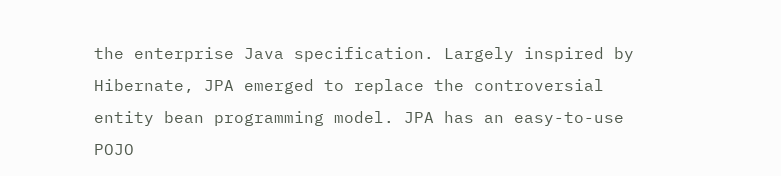the enterprise Java specification. Largely inspired by Hibernate, JPA emerged to replace the controversial entity bean programming model. JPA has an easy-to-use POJO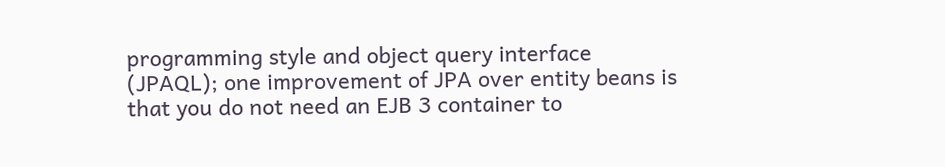programming style and object query interface (JPAQL); one improvement of JPA over entity beans is that you do not need an EJB 3 container to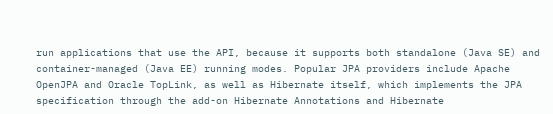run applications that use the API, because it supports both standalone (Java SE) and container-managed (Java EE) running modes. Popular JPA providers include Apache OpenJPA and Oracle TopLink, as well as Hibernate itself, which implements the JPA specification through the add-on Hibernate Annotations and Hibernate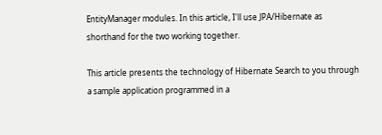EntityManager modules. In this article, I'll use JPA/Hibernate as shorthand for the two working together.

This article presents the technology of Hibernate Search to you through a sample application programmed in a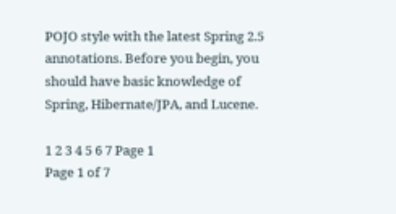POJO style with the latest Spring 2.5 annotations. Before you begin, you should have basic knowledge of Spring, Hibernate/JPA, and Lucene.

1 2 3 4 5 6 7 Page 1
Page 1 of 7